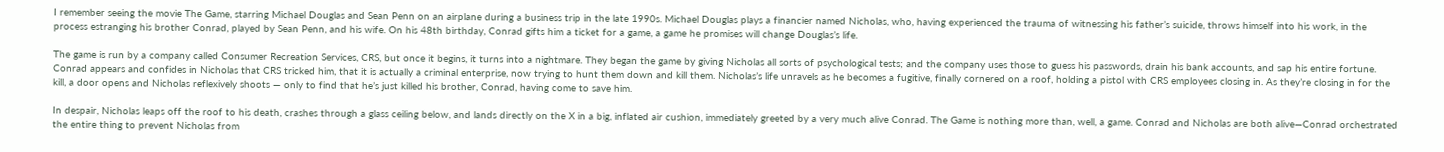I remember seeing the movie The Game, starring Michael Douglas and Sean Penn on an airplane during a business trip in the late 1990s. Michael Douglas plays a financier named Nicholas, who, having experienced the trauma of witnessing his father’s suicide, throws himself into his work, in the process estranging his brother Conrad, played by Sean Penn, and his wife. On his 48th birthday, Conrad gifts him a ticket for a game, a game he promises will change Douglas’s life.

The game is run by a company called Consumer Recreation Services, CRS, but once it begins, it turns into a nightmare. They began the game by giving Nicholas all sorts of psychological tests; and the company uses those to guess his passwords, drain his bank accounts, and sap his entire fortune. Conrad appears and confides in Nicholas that CRS tricked him, that it is actually a criminal enterprise, now trying to hunt them down and kill them. Nicholas’s life unravels as he becomes a fugitive, finally cornered on a roof, holding a pistol with CRS employees closing in. As they’re closing in for the kill, a door opens and Nicholas reflexively shoots — only to find that he’s just killed his brother, Conrad, having come to save him.

In despair, Nicholas leaps off the roof to his death, crashes through a glass ceiling below, and lands directly on the X in a big, inflated air cushion, immediately greeted by a very much alive Conrad. The Game is nothing more than, well, a game. Conrad and Nicholas are both alive—Conrad orchestrated the entire thing to prevent Nicholas from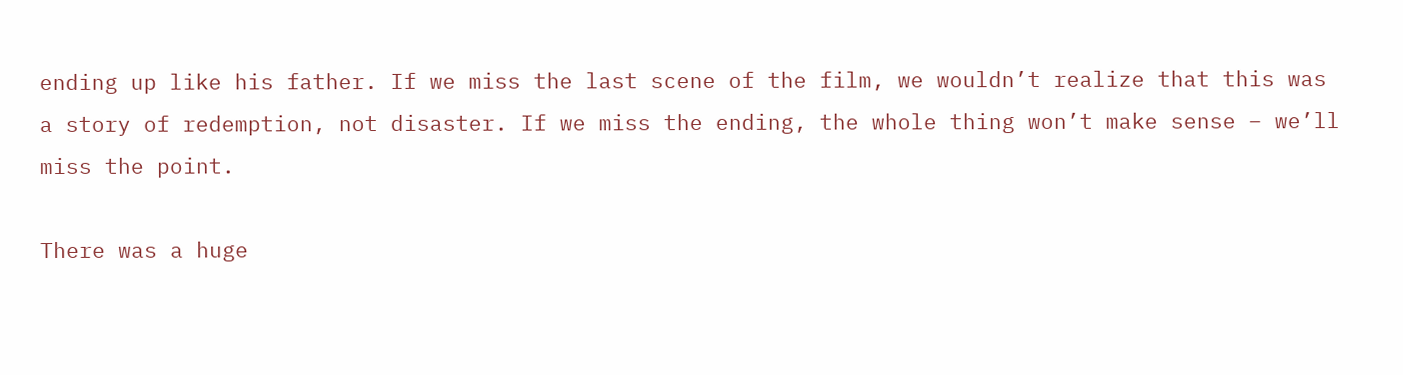ending up like his father. If we miss the last scene of the film, we wouldn’t realize that this was a story of redemption, not disaster. If we miss the ending, the whole thing won’t make sense – we’ll miss the point.

There was a huge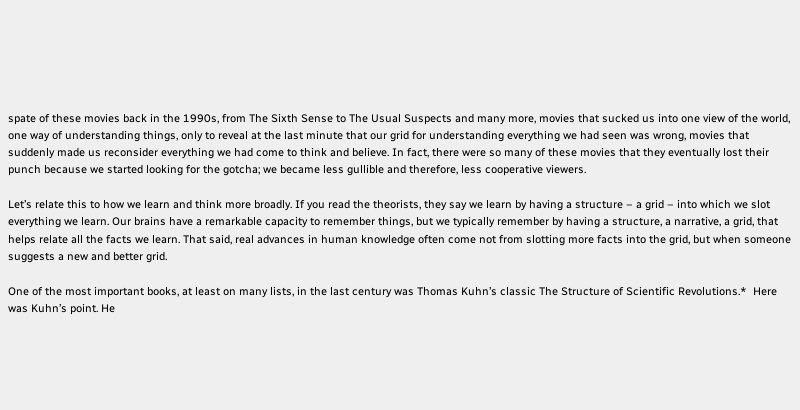spate of these movies back in the 1990s, from The Sixth Sense to The Usual Suspects and many more, movies that sucked us into one view of the world, one way of understanding things, only to reveal at the last minute that our grid for understanding everything we had seen was wrong, movies that suddenly made us reconsider everything we had come to think and believe. In fact, there were so many of these movies that they eventually lost their punch because we started looking for the gotcha; we became less gullible and therefore, less cooperative viewers.

Let’s relate this to how we learn and think more broadly. If you read the theorists, they say we learn by having a structure – a grid – into which we slot everything we learn. Our brains have a remarkable capacity to remember things, but we typically remember by having a structure, a narrative, a grid, that helps relate all the facts we learn. That said, real advances in human knowledge often come not from slotting more facts into the grid, but when someone suggests a new and better grid.

One of the most important books, at least on many lists, in the last century was Thomas Kuhn’s classic The Structure of Scientific Revolutions.*  Here was Kuhn’s point. He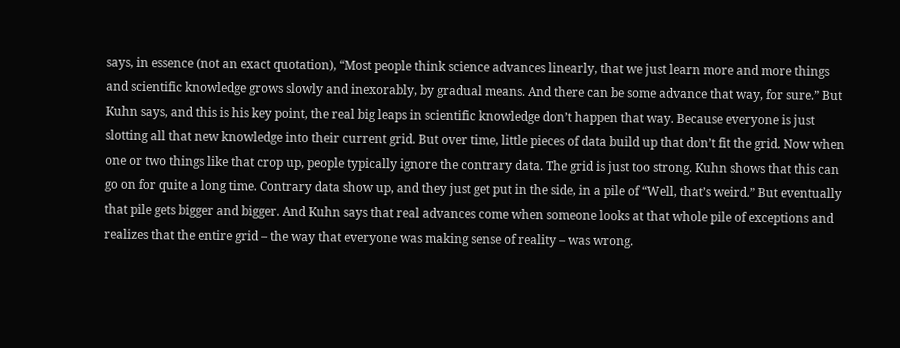says, in essence (not an exact quotation), “Most people think science advances linearly, that we just learn more and more things and scientific knowledge grows slowly and inexorably, by gradual means. And there can be some advance that way, for sure.” But Kuhn says, and this is his key point, the real big leaps in scientific knowledge don’t happen that way. Because everyone is just slotting all that new knowledge into their current grid. But over time, little pieces of data build up that don’t fit the grid. Now when one or two things like that crop up, people typically ignore the contrary data. The grid is just too strong. Kuhn shows that this can go on for quite a long time. Contrary data show up, and they just get put in the side, in a pile of “Well, that’s weird.” But eventually that pile gets bigger and bigger. And Kuhn says that real advances come when someone looks at that whole pile of exceptions and realizes that the entire grid – the way that everyone was making sense of reality – was wrong.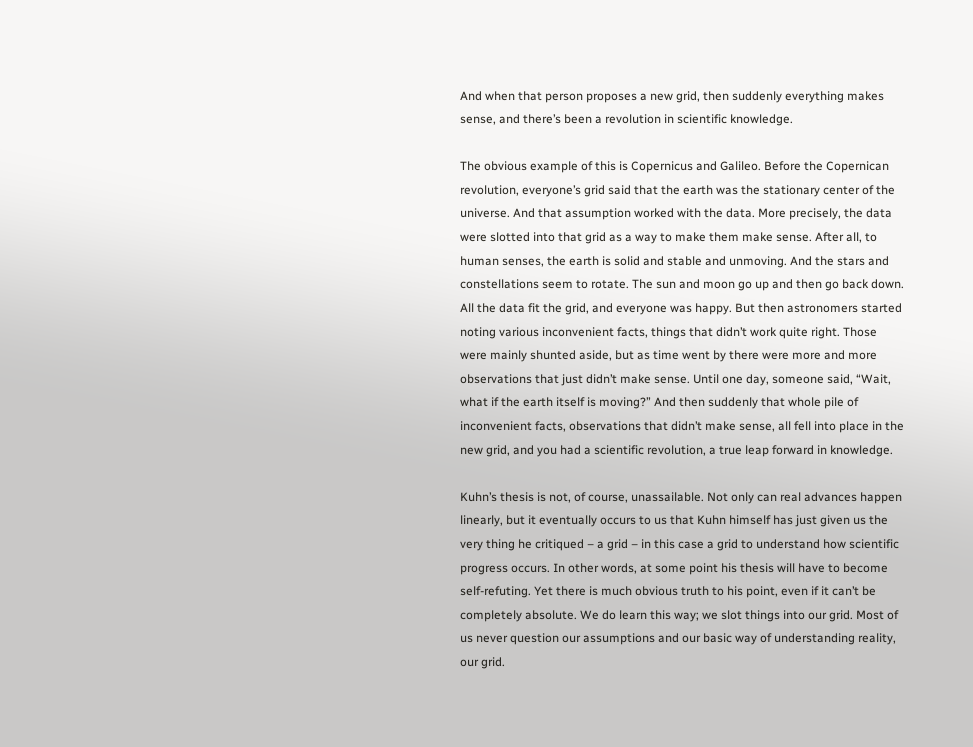And when that person proposes a new grid, then suddenly everything makes sense, and there’s been a revolution in scientific knowledge.

The obvious example of this is Copernicus and Galileo. Before the Copernican revolution, everyone’s grid said that the earth was the stationary center of the universe. And that assumption worked with the data. More precisely, the data were slotted into that grid as a way to make them make sense. After all, to human senses, the earth is solid and stable and unmoving. And the stars and constellations seem to rotate. The sun and moon go up and then go back down. All the data fit the grid, and everyone was happy. But then astronomers started noting various inconvenient facts, things that didn’t work quite right. Those were mainly shunted aside, but as time went by there were more and more observations that just didn’t make sense. Until one day, someone said, “Wait, what if the earth itself is moving?” And then suddenly that whole pile of inconvenient facts, observations that didn’t make sense, all fell into place in the new grid, and you had a scientific revolution, a true leap forward in knowledge.

Kuhn’s thesis is not, of course, unassailable. Not only can real advances happen linearly, but it eventually occurs to us that Kuhn himself has just given us the very thing he critiqued – a grid – in this case a grid to understand how scientific progress occurs. In other words, at some point his thesis will have to become self-refuting. Yet there is much obvious truth to his point, even if it can’t be completely absolute. We do learn this way; we slot things into our grid. Most of us never question our assumptions and our basic way of understanding reality, our grid.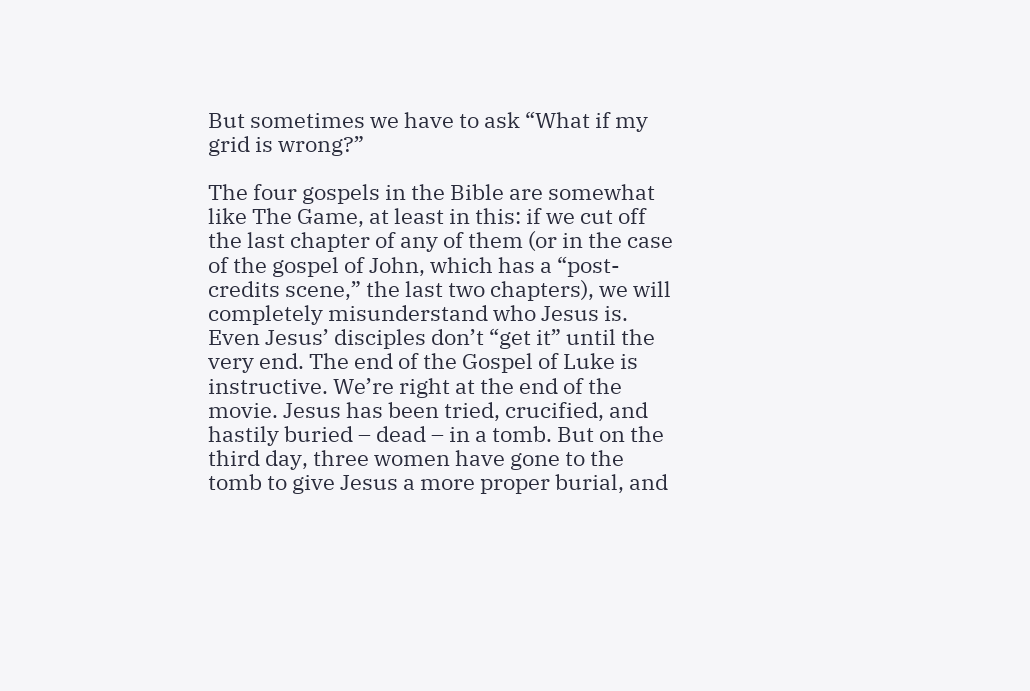But sometimes we have to ask “What if my grid is wrong?”

The four gospels in the Bible are somewhat like The Game, at least in this: if we cut off the last chapter of any of them (or in the case of the gospel of John, which has a “post-credits scene,” the last two chapters), we will completely misunderstand who Jesus is. Even Jesus’ disciples don’t “get it” until the very end. The end of the Gospel of Luke is instructive. We’re right at the end of the movie. Jesus has been tried, crucified, and hastily buried – dead – in a tomb. But on the third day, three women have gone to the tomb to give Jesus a more proper burial, and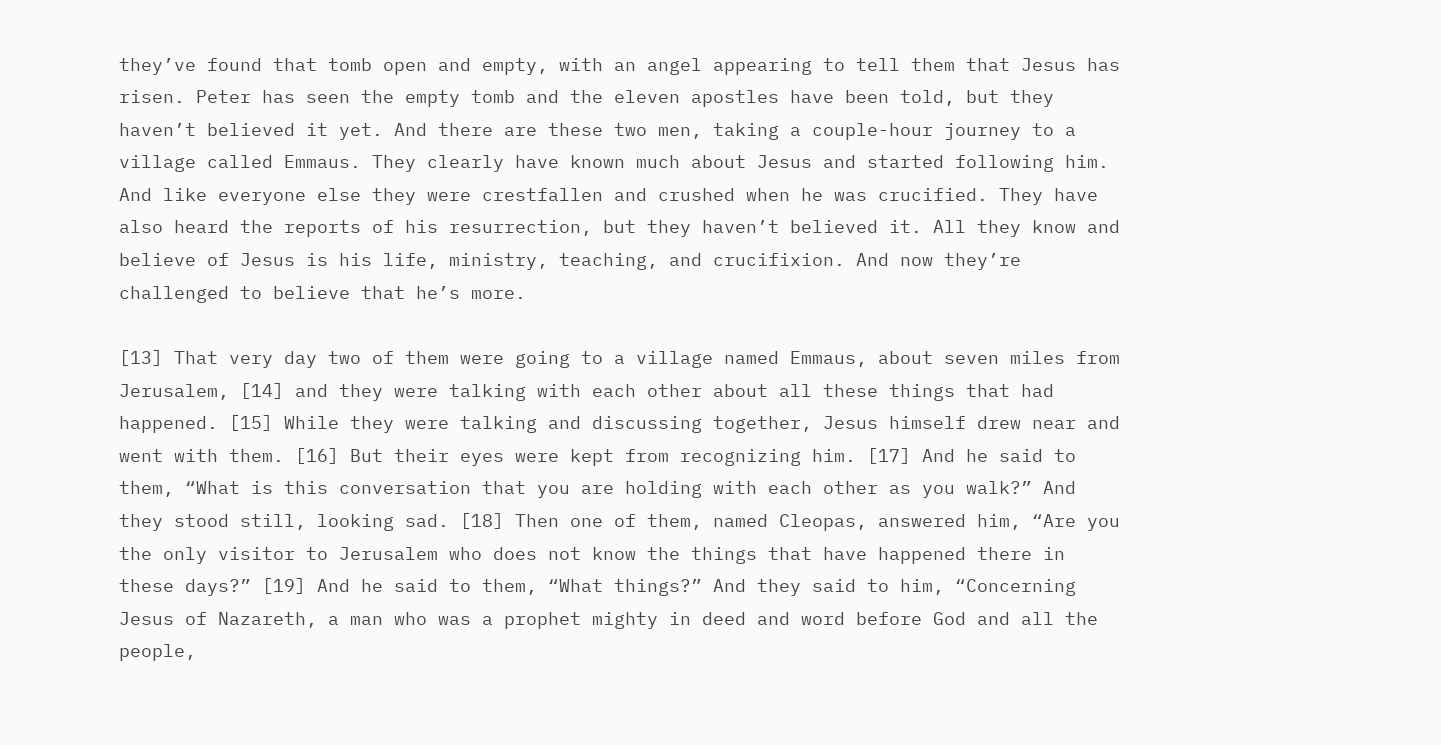they’ve found that tomb open and empty, with an angel appearing to tell them that Jesus has risen. Peter has seen the empty tomb and the eleven apostles have been told, but they haven’t believed it yet. And there are these two men, taking a couple-hour journey to a village called Emmaus. They clearly have known much about Jesus and started following him. And like everyone else they were crestfallen and crushed when he was crucified. They have also heard the reports of his resurrection, but they haven’t believed it. All they know and believe of Jesus is his life, ministry, teaching, and crucifixion. And now they’re challenged to believe that he’s more.

[13] That very day two of them were going to a village named Emmaus, about seven miles from Jerusalem, [14] and they were talking with each other about all these things that had happened. [15] While they were talking and discussing together, Jesus himself drew near and went with them. [16] But their eyes were kept from recognizing him. [17] And he said to them, “What is this conversation that you are holding with each other as you walk?” And they stood still, looking sad. [18] Then one of them, named Cleopas, answered him, “Are you the only visitor to Jerusalem who does not know the things that have happened there in these days?” [19] And he said to them, “What things?” And they said to him, “Concerning Jesus of Nazareth, a man who was a prophet mighty in deed and word before God and all the people,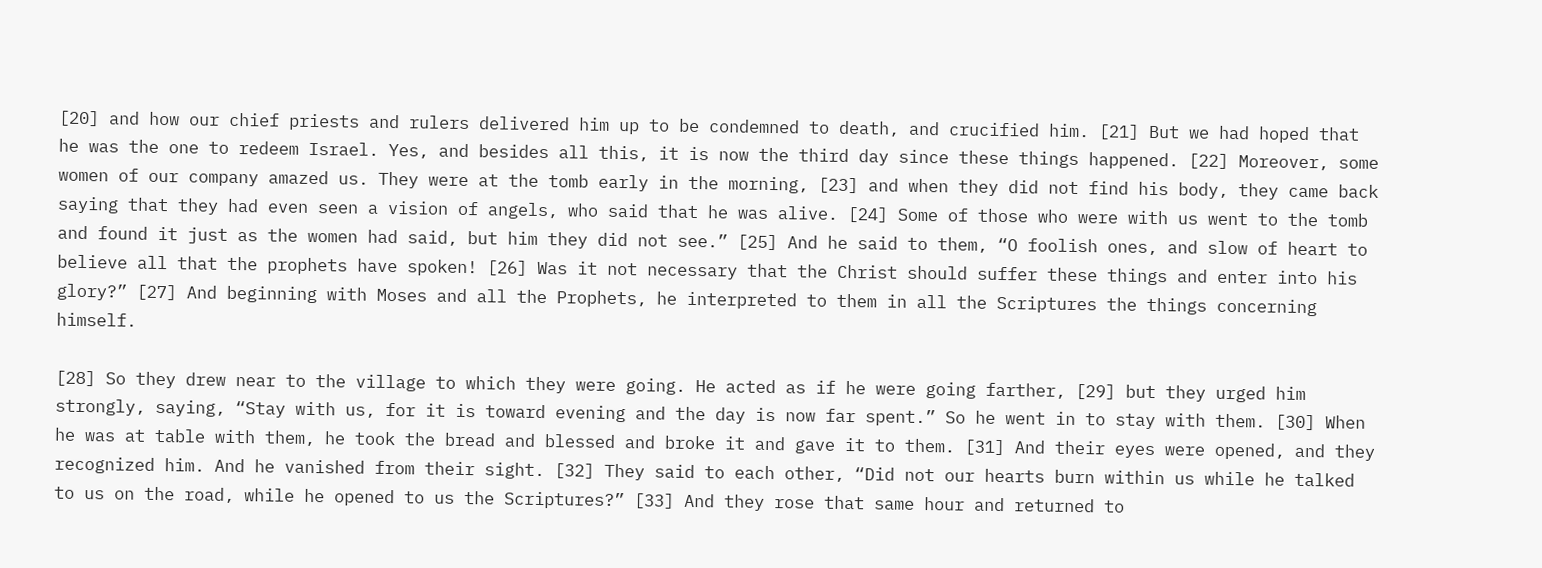[20] and how our chief priests and rulers delivered him up to be condemned to death, and crucified him. [21] But we had hoped that he was the one to redeem Israel. Yes, and besides all this, it is now the third day since these things happened. [22] Moreover, some women of our company amazed us. They were at the tomb early in the morning, [23] and when they did not find his body, they came back saying that they had even seen a vision of angels, who said that he was alive. [24] Some of those who were with us went to the tomb and found it just as the women had said, but him they did not see.” [25] And he said to them, “O foolish ones, and slow of heart to believe all that the prophets have spoken! [26] Was it not necessary that the Christ should suffer these things and enter into his glory?” [27] And beginning with Moses and all the Prophets, he interpreted to them in all the Scriptures the things concerning himself.

[28] So they drew near to the village to which they were going. He acted as if he were going farther, [29] but they urged him strongly, saying, “Stay with us, for it is toward evening and the day is now far spent.” So he went in to stay with them. [30] When he was at table with them, he took the bread and blessed and broke it and gave it to them. [31] And their eyes were opened, and they recognized him. And he vanished from their sight. [32] They said to each other, “Did not our hearts burn within us while he talked to us on the road, while he opened to us the Scriptures?” [33] And they rose that same hour and returned to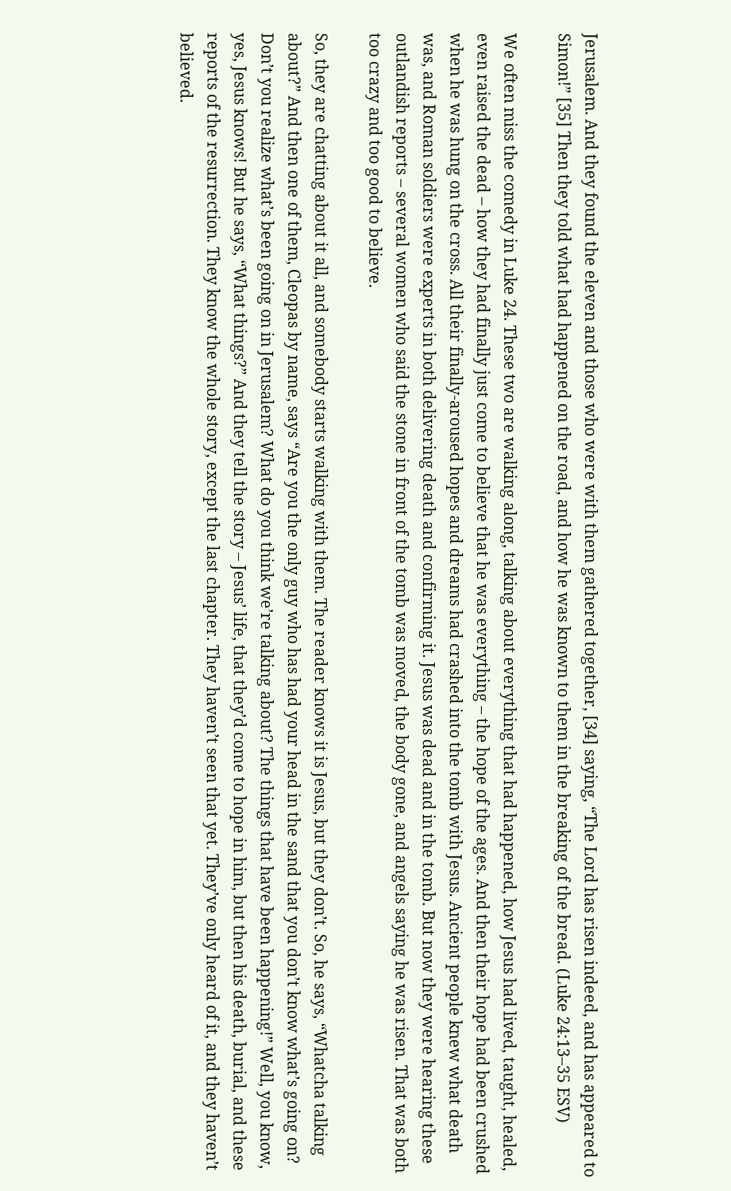Jerusalem. And they found the eleven and those who were with them gathered together, [34] saying, “The Lord has risen indeed, and has appeared to Simon!” [35] Then they told what had happened on the road, and how he was known to them in the breaking of the bread. (Luke 24:13–35 ESV)

We often miss the comedy in Luke 24. These two are walking along, talking about everything that had happened, how Jesus had lived, taught, healed, even raised the dead – how they had finally just come to believe that he was everything – the hope of the ages. And then their hope had been crushed when he was hung on the cross. All their finally-aroused hopes and dreams had crashed into the tomb with Jesus. Ancient people knew what death was, and Roman soldiers were experts in both delivering death and confirming it. Jesus was dead and in the tomb. But now they were hearing these outlandish reports – several women who said the stone in front of the tomb was moved, the body gone, and angels saying he was risen. That was both too crazy and too good to believe.

So, they are chatting about it all, and somebody starts walking with them. The reader knows it is Jesus, but they don’t. So, he says, “Whatcha talking about?” And then one of them, Cleopas by name, says “Are you the only guy who has had your head in the sand that you don’t know what’s going on? Don’t you realize what’s been going on in Jerusalem? What do you think we’re talking about? The things that have been happening!” Well, you know, yes, Jesus knows! But he says, “What things?” And they tell the story – Jesus’ life, that they’d come to hope in him, but then his death, burial, and these reports of the resurrection. They know the whole story, except the last chapter. They haven’t seen that yet. They’ve only heard of it, and they haven’t believed.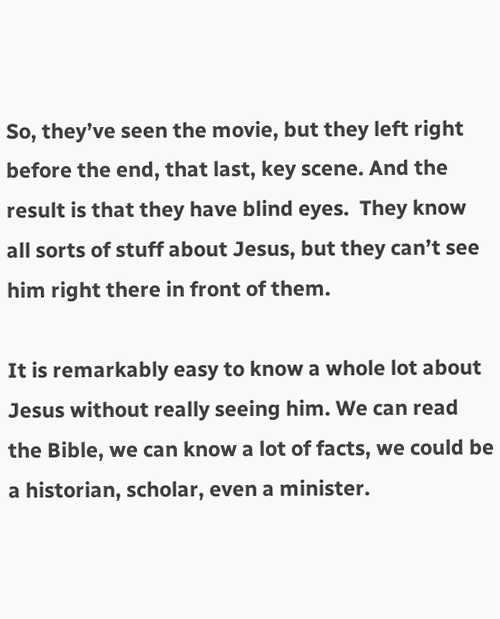So, they’ve seen the movie, but they left right before the end, that last, key scene. And the result is that they have blind eyes.  They know all sorts of stuff about Jesus, but they can’t see him right there in front of them.

It is remarkably easy to know a whole lot about Jesus without really seeing him. We can read the Bible, we can know a lot of facts, we could be a historian, scholar, even a minister.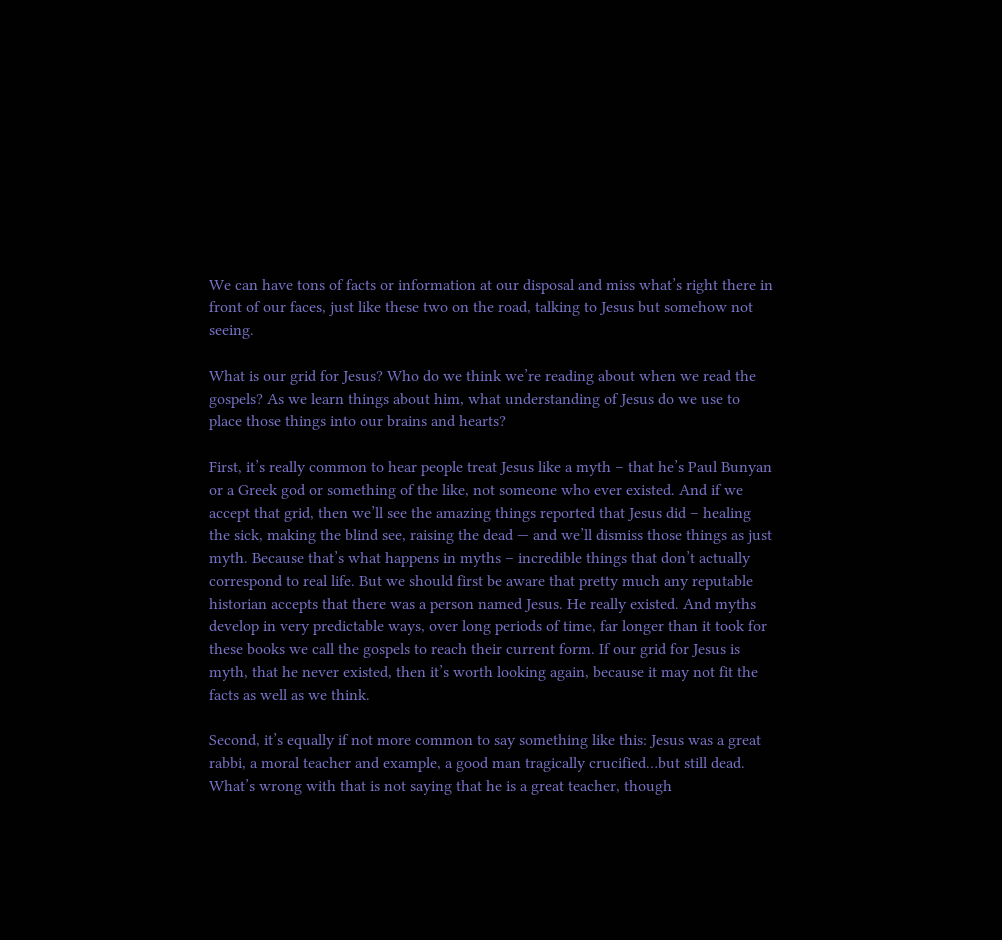We can have tons of facts or information at our disposal and miss what’s right there in front of our faces, just like these two on the road, talking to Jesus but somehow not seeing.

What is our grid for Jesus? Who do we think we’re reading about when we read the gospels? As we learn things about him, what understanding of Jesus do we use to place those things into our brains and hearts?

First, it’s really common to hear people treat Jesus like a myth – that he’s Paul Bunyan or a Greek god or something of the like, not someone who ever existed. And if we accept that grid, then we’ll see the amazing things reported that Jesus did – healing the sick, making the blind see, raising the dead — and we’ll dismiss those things as just myth. Because that’s what happens in myths – incredible things that don’t actually correspond to real life. But we should first be aware that pretty much any reputable historian accepts that there was a person named Jesus. He really existed. And myths develop in very predictable ways, over long periods of time, far longer than it took for these books we call the gospels to reach their current form. If our grid for Jesus is myth, that he never existed, then it’s worth looking again, because it may not fit the facts as well as we think.

Second, it’s equally if not more common to say something like this: Jesus was a great rabbi, a moral teacher and example, a good man tragically crucified…but still dead. What’s wrong with that is not saying that he is a great teacher, though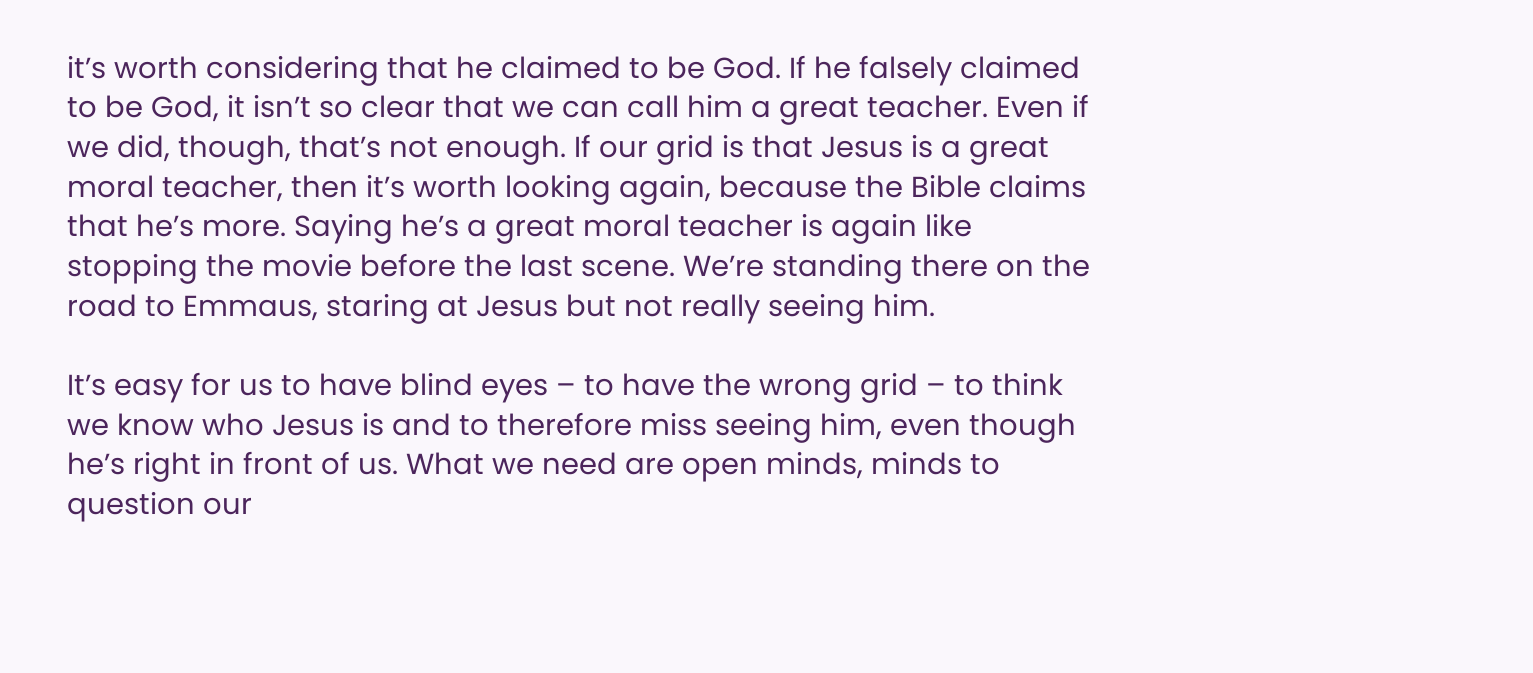it’s worth considering that he claimed to be God. If he falsely claimed to be God, it isn’t so clear that we can call him a great teacher. Even if we did, though, that’s not enough. If our grid is that Jesus is a great moral teacher, then it’s worth looking again, because the Bible claims that he’s more. Saying he’s a great moral teacher is again like stopping the movie before the last scene. We’re standing there on the road to Emmaus, staring at Jesus but not really seeing him.

It’s easy for us to have blind eyes – to have the wrong grid – to think we know who Jesus is and to therefore miss seeing him, even though he’s right in front of us. What we need are open minds, minds to question our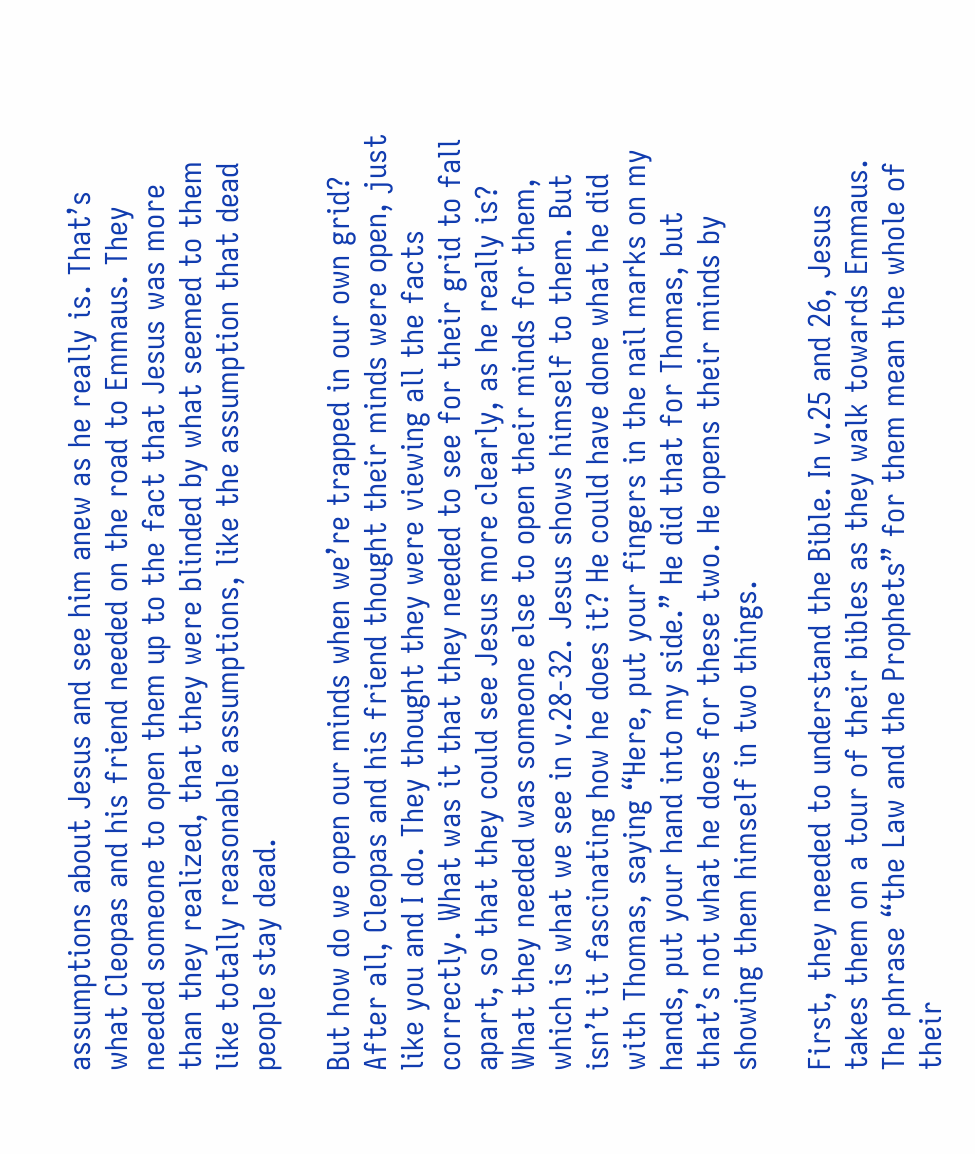assumptions about Jesus and see him anew as he really is. That’s what Cleopas and his friend needed on the road to Emmaus. They needed someone to open them up to the fact that Jesus was more than they realized, that they were blinded by what seemed to them like totally reasonable assumptions, like the assumption that dead people stay dead.

But how do we open our minds when we’re trapped in our own grid? After all, Cleopas and his friend thought their minds were open, just like you and I do. They thought they were viewing all the facts correctly. What was it that they needed to see for their grid to fall apart, so that they could see Jesus more clearly, as he really is? What they needed was someone else to open their minds for them, which is what we see in v.28-32. Jesus shows himself to them. But isn’t it fascinating how he does it? He could have done what he did with Thomas, saying “Here, put your fingers in the nail marks on my hands, put your hand into my side.” He did that for Thomas, but that’s not what he does for these two. He opens their minds by showing them himself in two things.

First, they needed to understand the Bible. In v.25 and 26, Jesus takes them on a tour of their bibles as they walk towards Emmaus. The phrase “the Law and the Prophets” for them mean the whole of their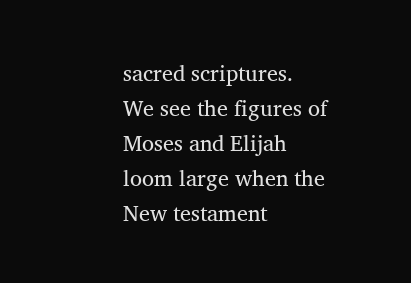sacred scriptures. We see the figures of Moses and Elijah loom large when the New testament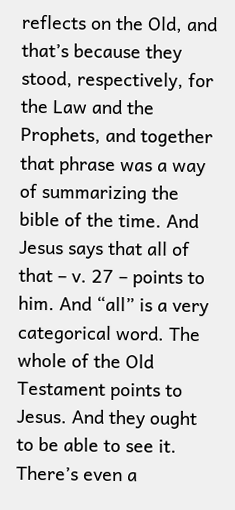reflects on the Old, and that’s because they stood, respectively, for the Law and the Prophets, and together that phrase was a way of summarizing the bible of the time. And Jesus says that all of that – v. 27 – points to him. And “all” is a very categorical word. The whole of the Old Testament points to Jesus. And they ought to be able to see it. There’s even a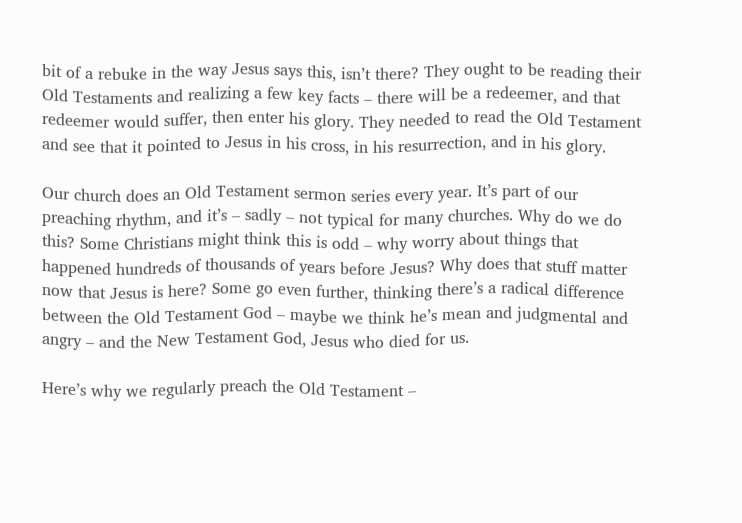bit of a rebuke in the way Jesus says this, isn’t there? They ought to be reading their Old Testaments and realizing a few key facts – there will be a redeemer, and that redeemer would suffer, then enter his glory. They needed to read the Old Testament and see that it pointed to Jesus in his cross, in his resurrection, and in his glory.

Our church does an Old Testament sermon series every year. It’s part of our preaching rhythm, and it’s – sadly – not typical for many churches. Why do we do this? Some Christians might think this is odd – why worry about things that happened hundreds of thousands of years before Jesus? Why does that stuff matter now that Jesus is here? Some go even further, thinking there’s a radical difference between the Old Testament God – maybe we think he’s mean and judgmental and angry – and the New Testament God, Jesus who died for us.

Here’s why we regularly preach the Old Testament –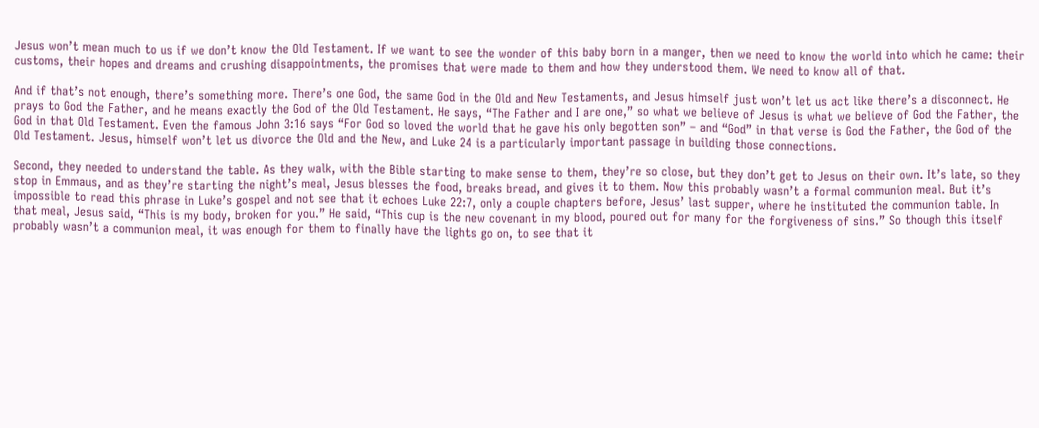Jesus won’t mean much to us if we don’t know the Old Testament. If we want to see the wonder of this baby born in a manger, then we need to know the world into which he came: their customs, their hopes and dreams and crushing disappointments, the promises that were made to them and how they understood them. We need to know all of that.

And if that’s not enough, there’s something more. There’s one God, the same God in the Old and New Testaments, and Jesus himself just won’t let us act like there’s a disconnect. He prays to God the Father, and he means exactly the God of the Old Testament. He says, “The Father and I are one,” so what we believe of Jesus is what we believe of God the Father, the God in that Old Testament. Even the famous John 3:16 says “For God so loved the world that he gave his only begotten son” – and “God” in that verse is God the Father, the God of the Old Testament. Jesus, himself won’t let us divorce the Old and the New, and Luke 24 is a particularly important passage in building those connections.

Second, they needed to understand the table. As they walk, with the Bible starting to make sense to them, they’re so close, but they don’t get to Jesus on their own. It’s late, so they stop in Emmaus, and as they’re starting the night’s meal, Jesus blesses the food, breaks bread, and gives it to them. Now this probably wasn’t a formal communion meal. But it’s impossible to read this phrase in Luke’s gospel and not see that it echoes Luke 22:7, only a couple chapters before, Jesus’ last supper, where he instituted the communion table. In that meal, Jesus said, “This is my body, broken for you.” He said, “This cup is the new covenant in my blood, poured out for many for the forgiveness of sins.” So though this itself probably wasn’t a communion meal, it was enough for them to finally have the lights go on, to see that it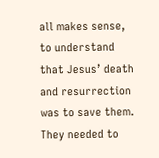all makes sense, to understand that Jesus’ death and resurrection was to save them. They needed to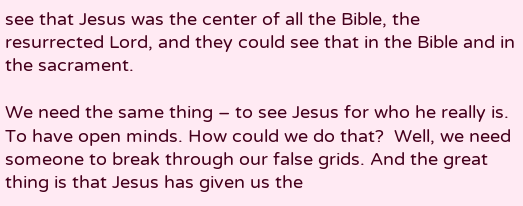see that Jesus was the center of all the Bible, the resurrected Lord, and they could see that in the Bible and in the sacrament.

We need the same thing – to see Jesus for who he really is. To have open minds. How could we do that?  Well, we need someone to break through our false grids. And the great thing is that Jesus has given us the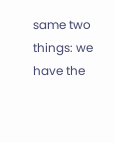same two things: we have the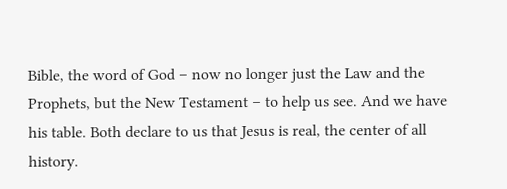Bible, the word of God – now no longer just the Law and the Prophets, but the New Testament – to help us see. And we have his table. Both declare to us that Jesus is real, the center of all history.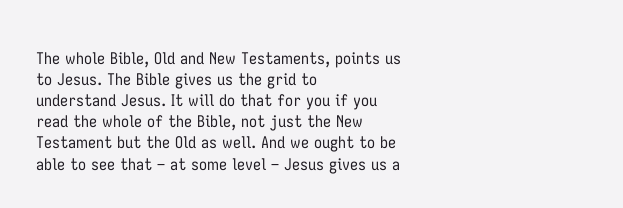The whole Bible, Old and New Testaments, points us to Jesus. The Bible gives us the grid to understand Jesus. It will do that for you if you read the whole of the Bible, not just the New Testament but the Old as well. And we ought to be able to see that – at some level – Jesus gives us a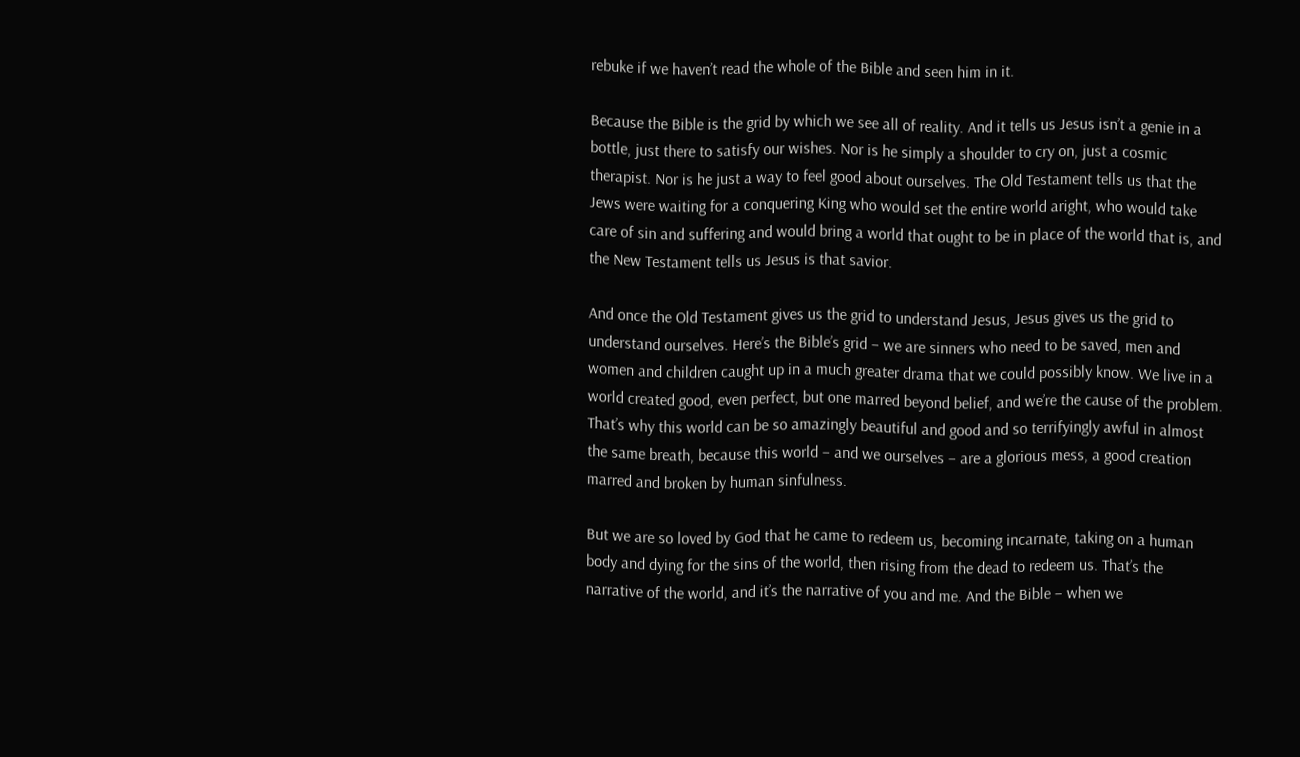rebuke if we haven’t read the whole of the Bible and seen him in it.

Because the Bible is the grid by which we see all of reality. And it tells us Jesus isn’t a genie in a bottle, just there to satisfy our wishes. Nor is he simply a shoulder to cry on, just a cosmic therapist. Nor is he just a way to feel good about ourselves. The Old Testament tells us that the Jews were waiting for a conquering King who would set the entire world aright, who would take care of sin and suffering and would bring a world that ought to be in place of the world that is, and the New Testament tells us Jesus is that savior.

And once the Old Testament gives us the grid to understand Jesus, Jesus gives us the grid to understand ourselves. Here’s the Bible’s grid – we are sinners who need to be saved, men and women and children caught up in a much greater drama that we could possibly know. We live in a world created good, even perfect, but one marred beyond belief, and we’re the cause of the problem. That’s why this world can be so amazingly beautiful and good and so terrifyingly awful in almost the same breath, because this world – and we ourselves – are a glorious mess, a good creation marred and broken by human sinfulness.

But we are so loved by God that he came to redeem us, becoming incarnate, taking on a human body and dying for the sins of the world, then rising from the dead to redeem us. That’s the narrative of the world, and it’s the narrative of you and me. And the Bible – when we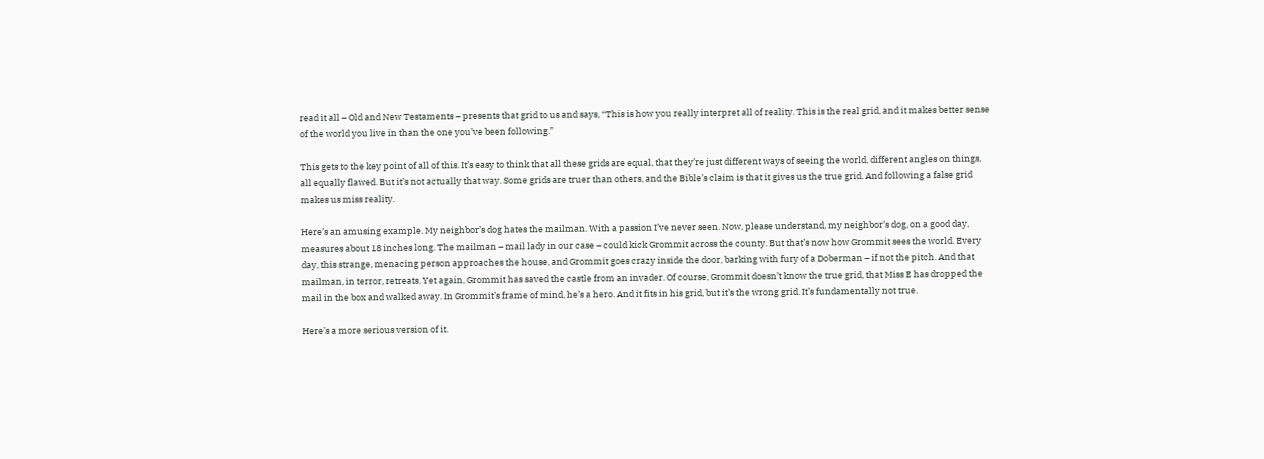read it all – Old and New Testaments – presents that grid to us and says, “This is how you really interpret all of reality. This is the real grid, and it makes better sense of the world you live in than the one you’ve been following.”

This gets to the key point of all of this. It’s easy to think that all these grids are equal, that they’re just different ways of seeing the world, different angles on things, all equally flawed. But it’s not actually that way. Some grids are truer than others, and the Bible’s claim is that it gives us the true grid. And following a false grid makes us miss reality.

Here’s an amusing example. My neighbor’s dog hates the mailman. With a passion I’ve never seen. Now, please understand, my neighbor’s dog, on a good day, measures about 18 inches long. The mailman – mail lady in our case – could kick Grommit across the county. But that’s now how Grommit sees the world. Every day, this strange, menacing person approaches the house, and Grommit goes crazy inside the door, barking with fury of a Doberman – if not the pitch. And that mailman, in terror, retreats. Yet again, Grommit has saved the castle from an invader. Of course, Grommit doesn’t know the true grid, that Miss E has dropped the mail in the box and walked away. In Grommit’s frame of mind, he’s a hero. And it fits in his grid, but it’s the wrong grid. It’s fundamentally not true.

Here’s a more serious version of it.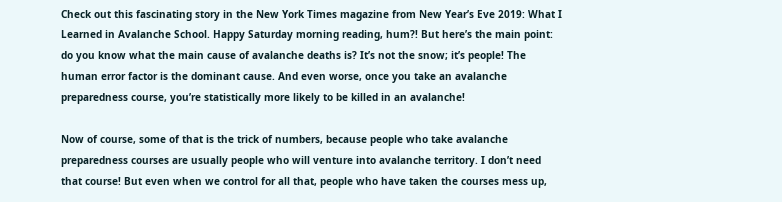Check out this fascinating story in the New York Times magazine from New Year’s Eve 2019: What I Learned in Avalanche School. Happy Saturday morning reading, hum?! But here’s the main point: do you know what the main cause of avalanche deaths is? It’s not the snow; it’s people! The human error factor is the dominant cause. And even worse, once you take an avalanche preparedness course, you’re statistically more likely to be killed in an avalanche!

Now of course, some of that is the trick of numbers, because people who take avalanche preparedness courses are usually people who will venture into avalanche territory. I don’t need that course! But even when we control for all that, people who have taken the courses mess up,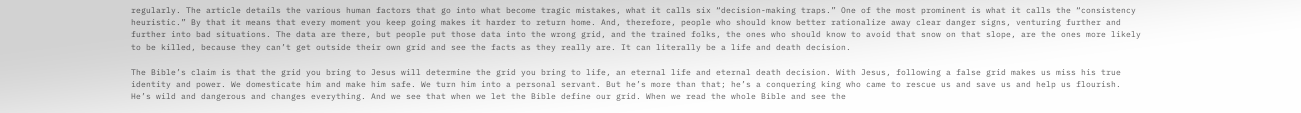regularly. The article details the various human factors that go into what become tragic mistakes, what it calls six “decision-making traps.” One of the most prominent is what it calls the “consistency heuristic.” By that it means that every moment you keep going makes it harder to return home. And, therefore, people who should know better rationalize away clear danger signs, venturing further and further into bad situations. The data are there, but people put those data into the wrong grid, and the trained folks, the ones who should know to avoid that snow on that slope, are the ones more likely to be killed, because they can’t get outside their own grid and see the facts as they really are. It can literally be a life and death decision.

The Bible’s claim is that the grid you bring to Jesus will determine the grid you bring to life, an eternal life and eternal death decision. With Jesus, following a false grid makes us miss his true identity and power. We domesticate him and make him safe. We turn him into a personal servant. But he’s more than that; he’s a conquering king who came to rescue us and save us and help us flourish. He’s wild and dangerous and changes everything. And we see that when we let the Bible define our grid. When we read the whole Bible and see the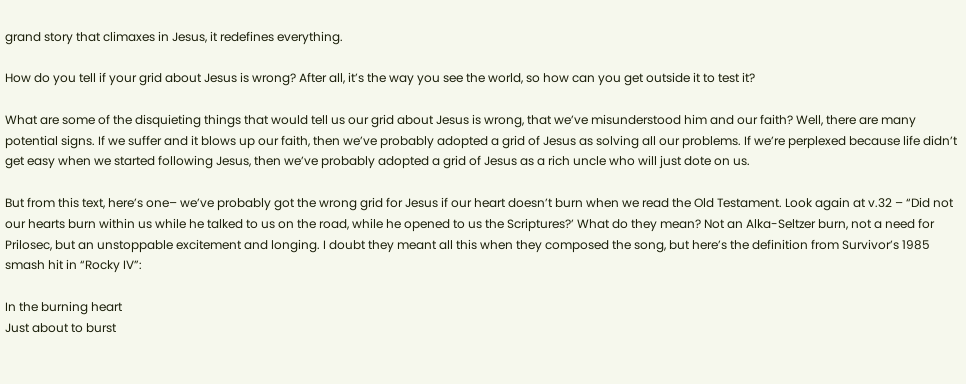grand story that climaxes in Jesus, it redefines everything.

How do you tell if your grid about Jesus is wrong? After all, it’s the way you see the world, so how can you get outside it to test it?

What are some of the disquieting things that would tell us our grid about Jesus is wrong, that we’ve misunderstood him and our faith? Well, there are many potential signs. If we suffer and it blows up our faith, then we’ve probably adopted a grid of Jesus as solving all our problems. If we’re perplexed because life didn’t get easy when we started following Jesus, then we’ve probably adopted a grid of Jesus as a rich uncle who will just dote on us.

But from this text, here’s one– we’ve probably got the wrong grid for Jesus if our heart doesn’t burn when we read the Old Testament. Look again at v.32 – “Did not our hearts burn within us while he talked to us on the road, while he opened to us the Scriptures?’ What do they mean? Not an Alka-Seltzer burn, not a need for Prilosec, but an unstoppable excitement and longing. I doubt they meant all this when they composed the song, but here’s the definition from Survivor’s 1985 smash hit in “Rocky IV”:

In the burning heart
Just about to burst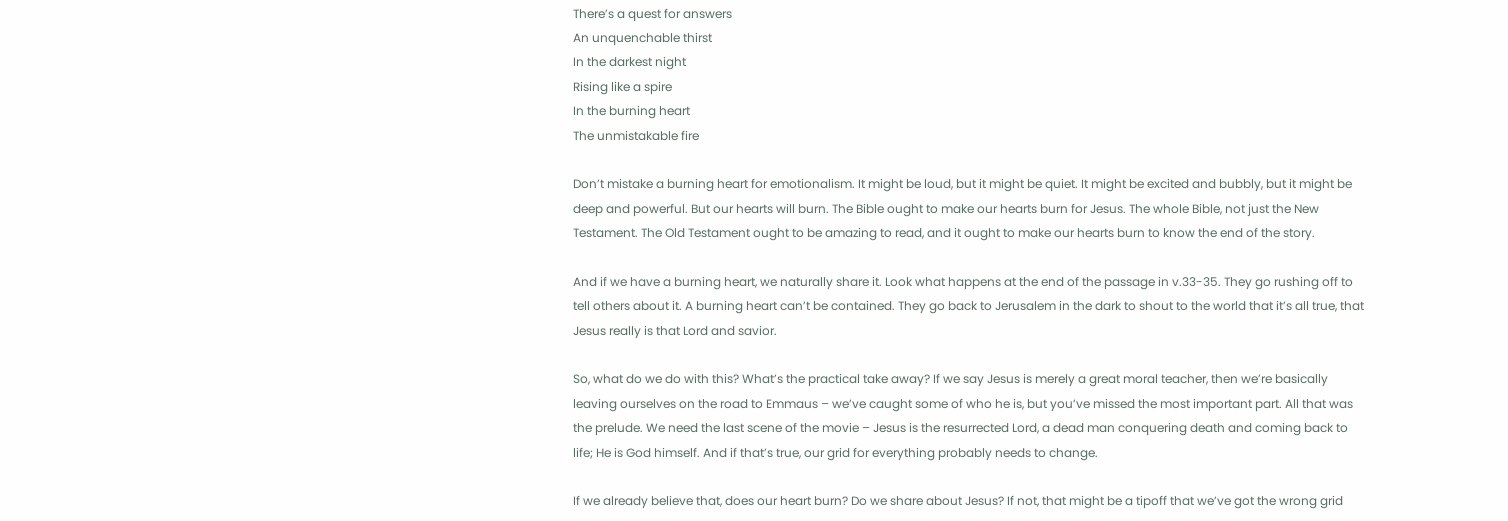There’s a quest for answers
An unquenchable thirst
In the darkest night
Rising like a spire
In the burning heart
The unmistakable fire

Don’t mistake a burning heart for emotionalism. It might be loud, but it might be quiet. It might be excited and bubbly, but it might be deep and powerful. But our hearts will burn. The Bible ought to make our hearts burn for Jesus. The whole Bible, not just the New Testament. The Old Testament ought to be amazing to read, and it ought to make our hearts burn to know the end of the story.

And if we have a burning heart, we naturally share it. Look what happens at the end of the passage in v.33-35. They go rushing off to tell others about it. A burning heart can’t be contained. They go back to Jerusalem in the dark to shout to the world that it’s all true, that Jesus really is that Lord and savior.

So, what do we do with this? What’s the practical take away? If we say Jesus is merely a great moral teacher, then we’re basically leaving ourselves on the road to Emmaus – we’ve caught some of who he is, but you’ve missed the most important part. All that was the prelude. We need the last scene of the movie – Jesus is the resurrected Lord, a dead man conquering death and coming back to life; He is God himself. And if that’s true, our grid for everything probably needs to change.

If we already believe that, does our heart burn? Do we share about Jesus? If not, that might be a tipoff that we’ve got the wrong grid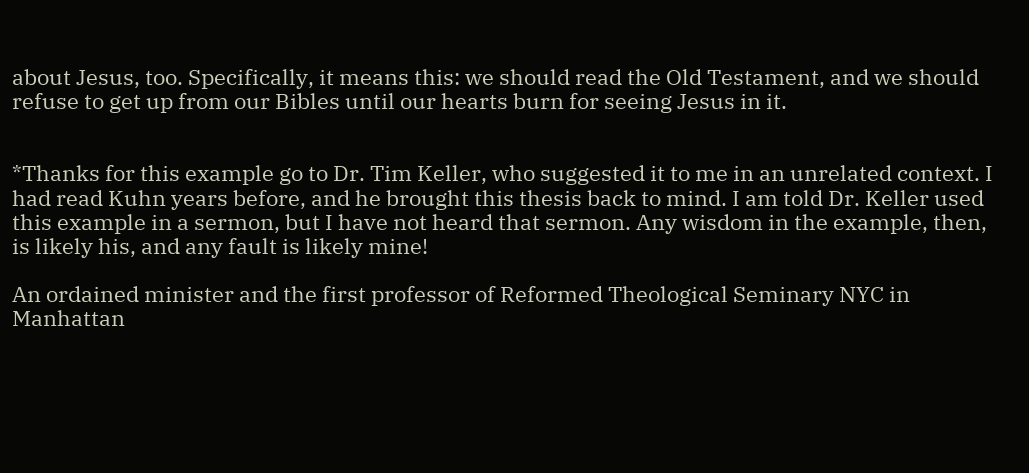about Jesus, too. Specifically, it means this: we should read the Old Testament, and we should refuse to get up from our Bibles until our hearts burn for seeing Jesus in it.


*Thanks for this example go to Dr. Tim Keller, who suggested it to me in an unrelated context. I had read Kuhn years before, and he brought this thesis back to mind. I am told Dr. Keller used this example in a sermon, but I have not heard that sermon. Any wisdom in the example, then, is likely his, and any fault is likely mine!

An ordained minister and the first professor of Reformed Theological Seminary NYC in Manhattan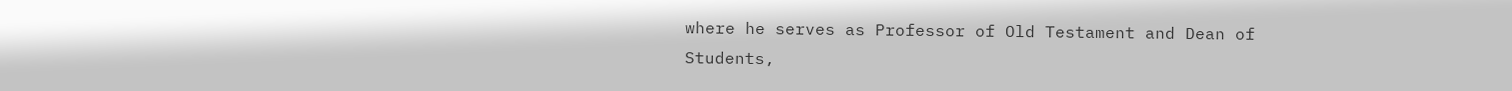where he serves as Professor of Old Testament and Dean of Students,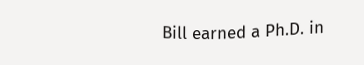Bill earned a Ph.D. in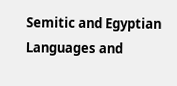Semitic and Egyptian Languages and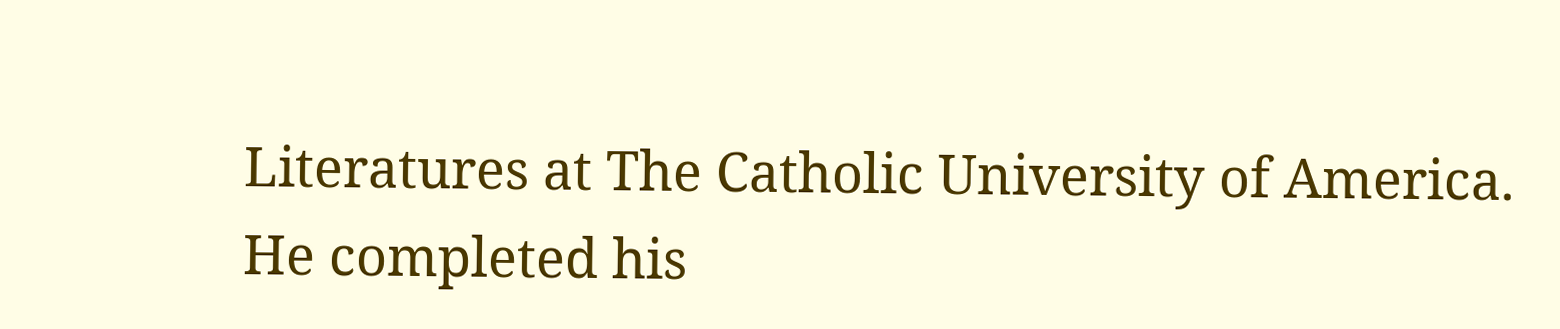Literatures at The Catholic University of America. He completed his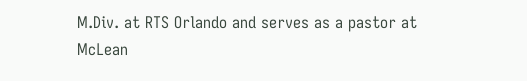M.Div. at RTS Orlando and serves as a pastor at McLean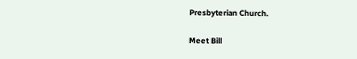Presbyterian Church.

Meet Bill